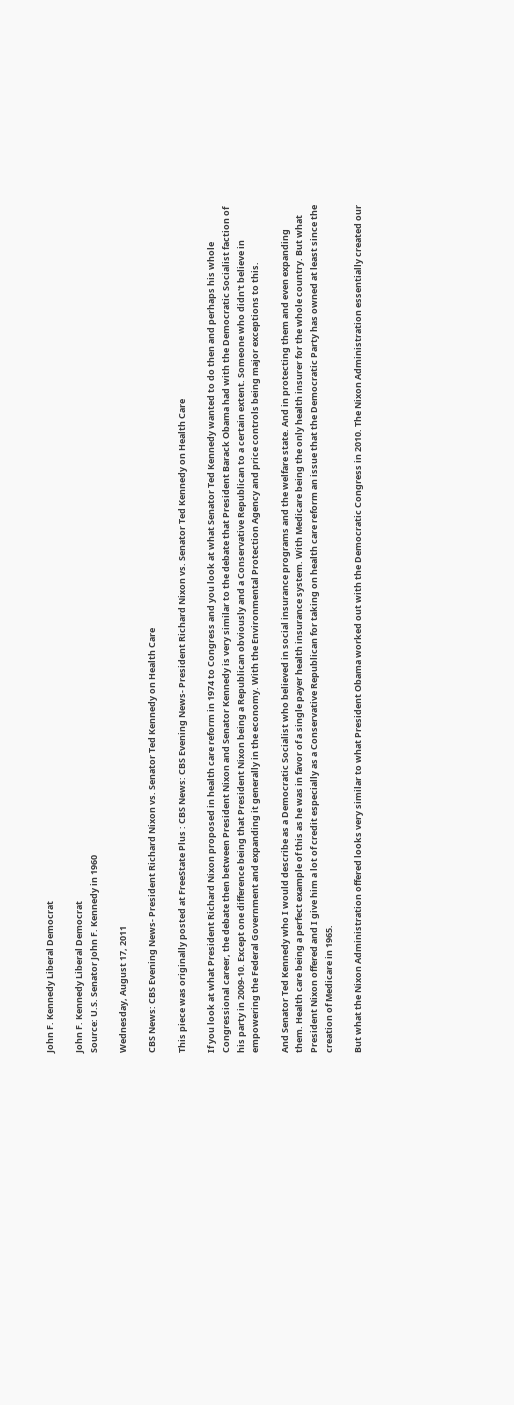John F. Kennedy Liberal Democrat

John F. Kennedy Liberal Democrat
Source: U.S. Senator John F. Kennedy in 1960

Wednesday, August 17, 2011

CBS News: CBS Evening News- President Richard Nixon vs. Senator Ted Kennedy on Health Care

This piece was originally posted at FreeState Plus : CBS News: CBS Evening News- President Richard Nixon vs. Senator Ted Kennedy on Health Care

If you look at what President Richard Nixon proposed in health care reform in 1974 to Congress and you look at what Senator Ted Kennedy wanted to do then and perhaps his whole Congressional career, the debate then between President Nixon and Senator Kennedy is very similar to the debate that President Barack Obama had with the Democratic Socialist faction of his party in 2009-10. Except one difference being that President Nixon being a Republican obviously and a Conservative Republican to a certain extent. Someone who didn't believe in empowering the Federal Government and expanding it generally in the economy. With the Environmental Protection Agency and price controls being major exceptions to this.

And Senator Ted Kennedy who I would describe as a Democratic Socialist who believed in social insurance programs and the welfare state. And in protecting them and even expanding them. Health care being a perfect example of this as he was in favor of a single payer health insurance system. With Medicare being the only health insurer for the whole country. But what President Nixon offered and I give him a lot of credit especially as a Conservative Republican for taking on health care reform an issue that the Democratic Party has owned at least since the creation of Medicare in 1965.

But what the Nixon Administration offered looks very similar to what President Obama worked out with the Democratic Congress in 2010. The Nixon Administration essentially created our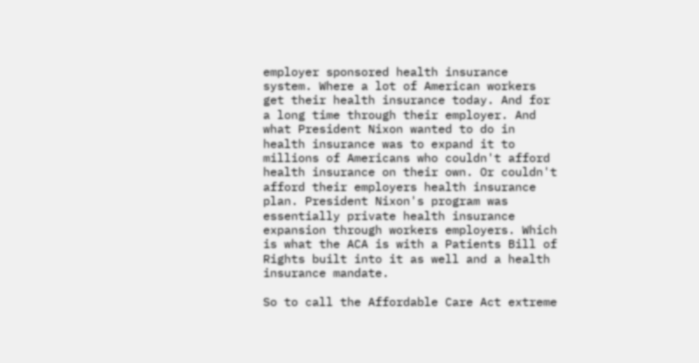employer sponsored health insurance system. Where a lot of American workers get their health insurance today. And for a long time through their employer. And what President Nixon wanted to do in health insurance was to expand it to millions of Americans who couldn't afford health insurance on their own. Or couldn't afford their employers health insurance plan. President Nixon's program was essentially private health insurance expansion through workers employers. Which is what the ACA is with a Patients Bill of Rights built into it as well and a health insurance mandate.

So to call the Affordable Care Act extreme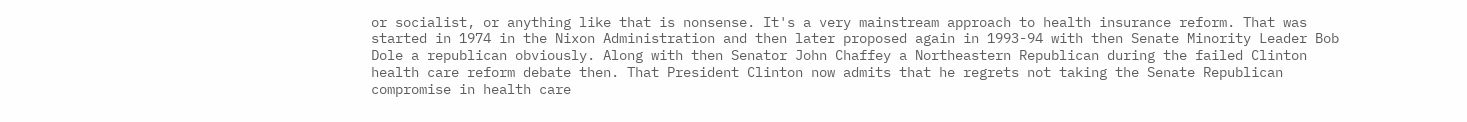or socialist, or anything like that is nonsense. It's a very mainstream approach to health insurance reform. That was started in 1974 in the Nixon Administration and then later proposed again in 1993-94 with then Senate Minority Leader Bob Dole a republican obviously. Along with then Senator John Chaffey a Northeastern Republican during the failed Clinton health care reform debate then. That President Clinton now admits that he regrets not taking the Senate Republican compromise in health care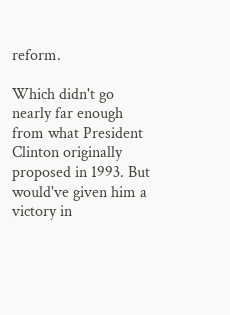reform.

Which didn't go nearly far enough from what President Clinton originally proposed in 1993. But would've given him a victory in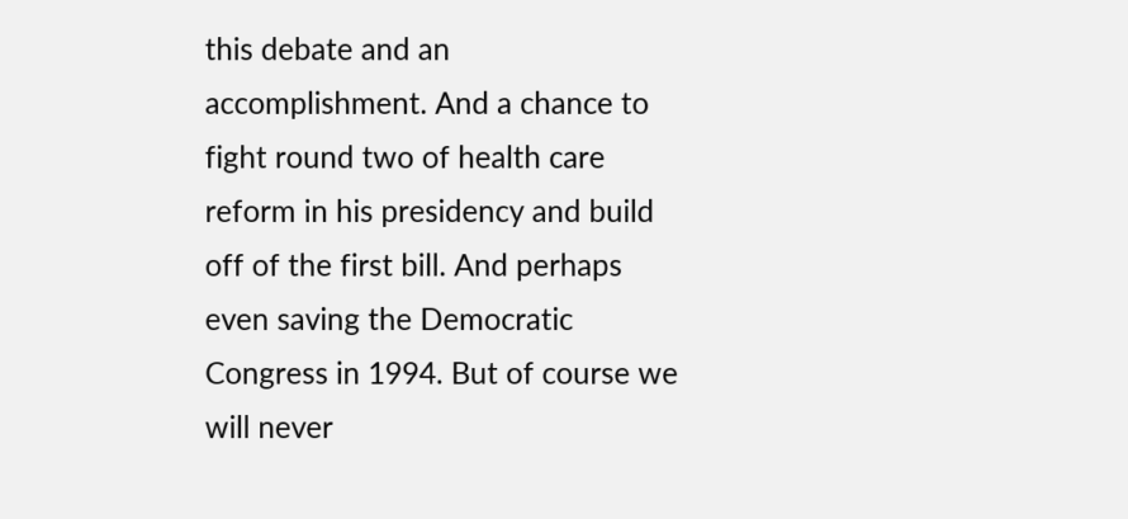this debate and an accomplishment. And a chance to fight round two of health care reform in his presidency and build off of the first bill. And perhaps even saving the Democratic Congress in 1994. But of course we will never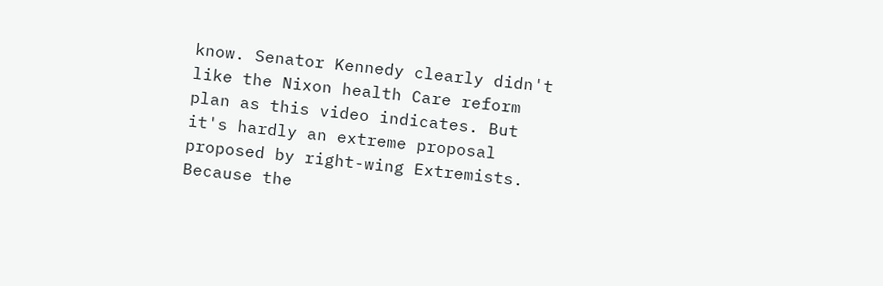know. Senator Kennedy clearly didn't like the Nixon health Care reform plan as this video indicates. But it's hardly an extreme proposal proposed by right-wing Extremists. Because the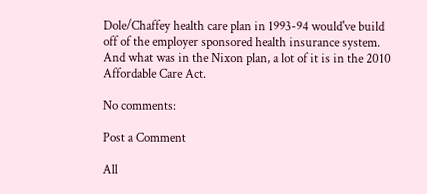Dole/Chaffey health care plan in 1993-94 would've build off of the employer sponsored health insurance system. And what was in the Nixon plan, a lot of it is in the 2010 Affordable Care Act.

No comments:

Post a Comment

All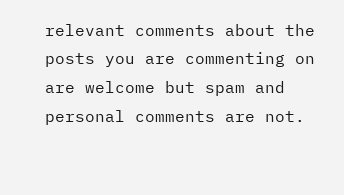relevant comments about the posts you are commenting on are welcome but spam and personal comments are not.